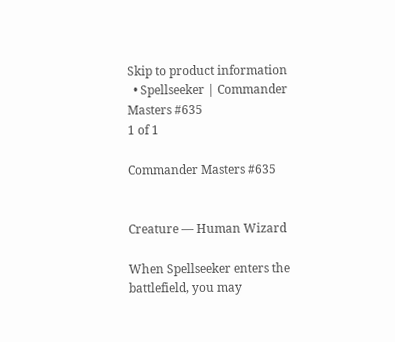Skip to product information
  • Spellseeker | Commander Masters #635
1 of 1

Commander Masters #635


Creature — Human Wizard

When Spellseeker enters the battlefield, you may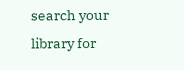search your library for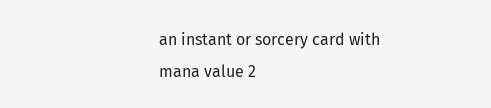an instant or sorcery card with mana value 2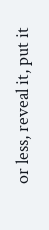or less, reveal it, put it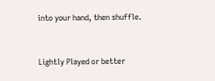into your hand, then shuffle.


Lightly Played or better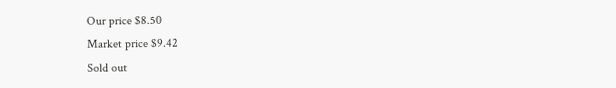Our price $8.50
Market price $9.42
Sold out